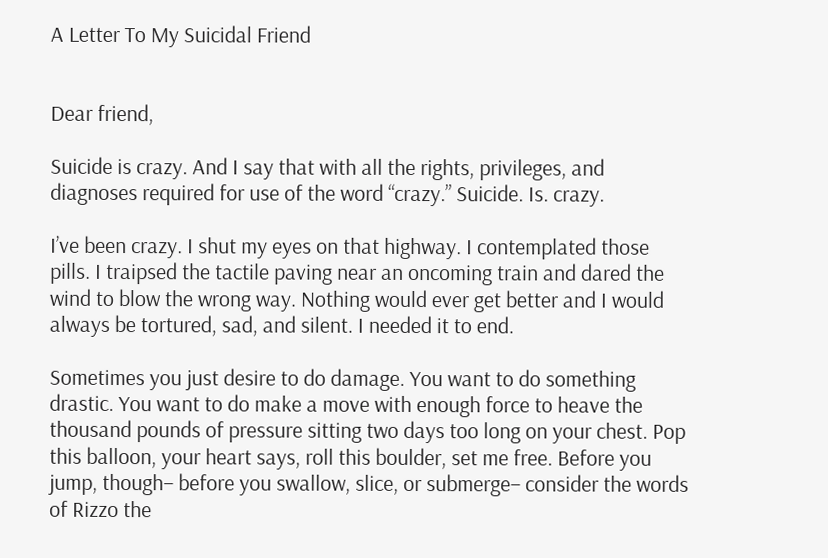A Letter To My Suicidal Friend


Dear friend,

Suicide is crazy. And I say that with all the rights, privileges, and diagnoses required for use of the word “crazy.” Suicide. Is. crazy.

I’ve been crazy. I shut my eyes on that highway. I contemplated those pills. I traipsed the tactile paving near an oncoming train and dared the wind to blow the wrong way. Nothing would ever get better and I would always be tortured, sad, and silent. I needed it to end.

Sometimes you just desire to do damage. You want to do something drastic. You want to do make a move with enough force to heave the thousand pounds of pressure sitting two days too long on your chest. Pop this balloon, your heart says, roll this boulder, set me free. Before you jump, though– before you swallow, slice, or submerge– consider the words of Rizzo the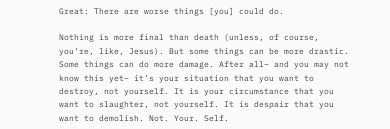Great: There are worse things [you] could do.

Nothing is more final than death (unless, of course, you’re, like, Jesus). But some things can be more drastic. Some things can do more damage. After all– and you may not know this yet– it’s your situation that you want to destroy, not yourself. It is your circumstance that you want to slaughter, not yourself. It is despair that you want to demolish. Not. Your. Self.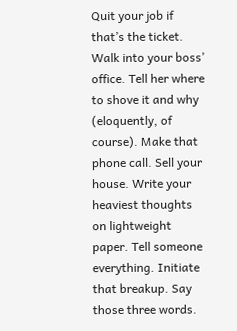Quit your job if that’s the ticket. Walk into your boss’ office. Tell her where to shove it and why (eloquently, of course). Make that phone call. Sell your house. Write your heaviest thoughts on lightweight paper. Tell someone everything. Initiate that breakup. Say those three words.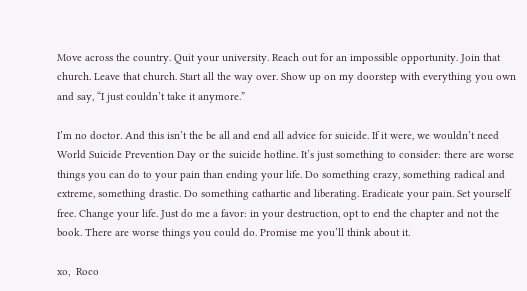Move across the country. Quit your university. Reach out for an impossible opportunity. Join that church. Leave that church. Start all the way over. Show up on my doorstep with everything you own and say, “I just couldn’t take it anymore.”

I’m no doctor. And this isn’t the be all and end all advice for suicide. If it were, we wouldn’t need World Suicide Prevention Day or the suicide hotline. It’s just something to consider: there are worse things you can do to your pain than ending your life. Do something crazy, something radical and extreme, something drastic. Do something cathartic and liberating. Eradicate your pain. Set yourself free. Change your life. Just do me a favor: in your destruction, opt to end the chapter and not the book. There are worse things you could do. Promise me you’ll think about it.

xo,  Roco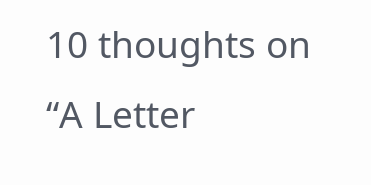10 thoughts on “A Letter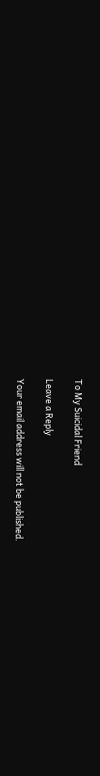To My Suicidal Friend

Leave a Reply

Your email address will not be published.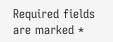Required fields are marked *